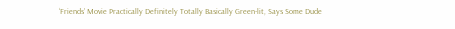‘Friends’ Movie Practically Definitely Totally Basically Green-lit, Says Some Dude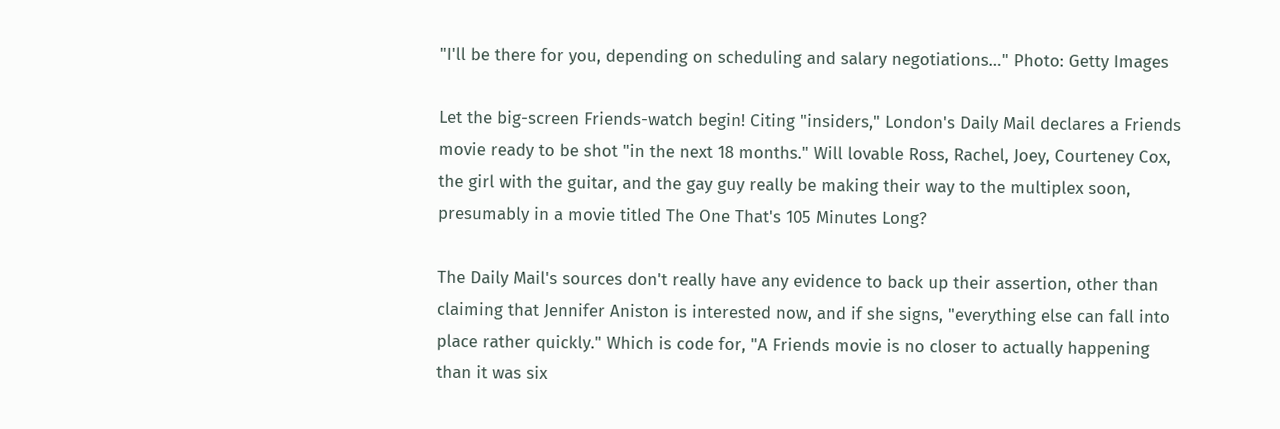"I'll be there for you, depending on scheduling and salary negotiations…" Photo: Getty Images

Let the big-screen Friends-watch begin! Citing "insiders," London's Daily Mail declares a Friends movie ready to be shot "in the next 18 months." Will lovable Ross, Rachel, Joey, Courteney Cox, the girl with the guitar, and the gay guy really be making their way to the multiplex soon, presumably in a movie titled The One That's 105 Minutes Long?

The Daily Mail's sources don't really have any evidence to back up their assertion, other than claiming that Jennifer Aniston is interested now, and if she signs, "everything else can fall into place rather quickly." Which is code for, "A Friends movie is no closer to actually happening than it was six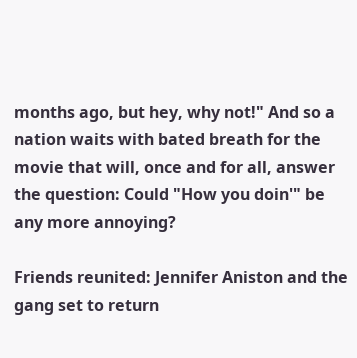months ago, but hey, why not!" And so a nation waits with bated breath for the movie that will, once and for all, answer the question: Could "How you doin'" be any more annoying?

Friends reunited: Jennifer Aniston and the gang set to return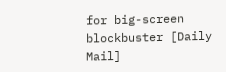for big-screen blockbuster [Daily Mail]